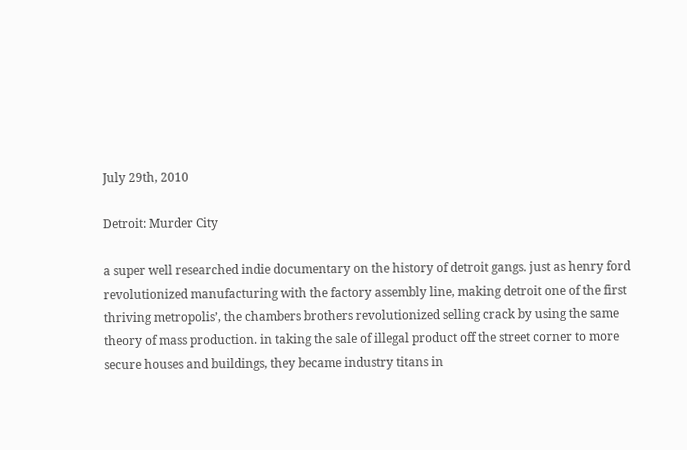July 29th, 2010

Detroit: Murder City

a super well researched indie documentary on the history of detroit gangs. just as henry ford revolutionized manufacturing with the factory assembly line, making detroit one of the first thriving metropolis’, the chambers brothers revolutionized selling crack by using the same theory of mass production. in taking the sale of illegal product off the street corner to more secure houses and buildings, they became industry titans in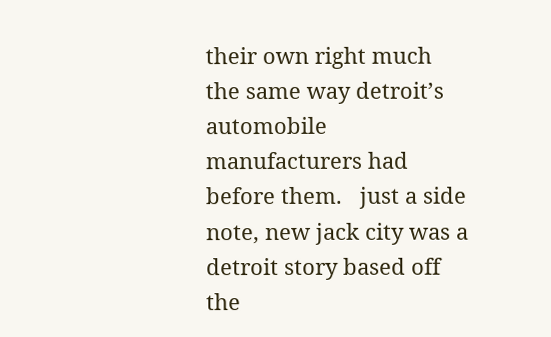their own right much the same way detroit’s automobile manufacturers had before them.   just a side note, new jack city was a detroit story based off the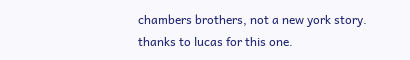chambers brothers, not a new york story.  thanks to lucas for this one.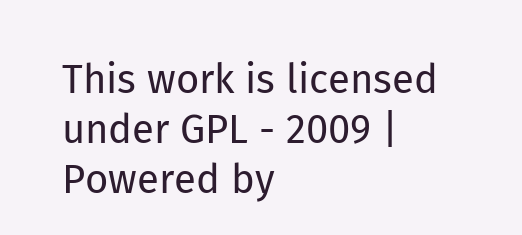This work is licensed under GPL - 2009 | Powered by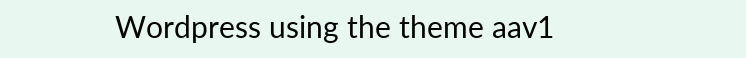Wordpress using the theme aav1